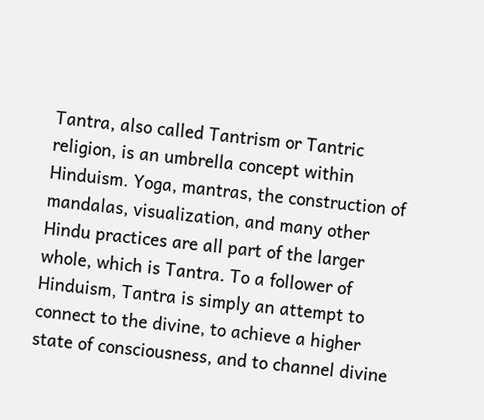Tantra, also called Tantrism or Tantric religion, is an umbrella concept within Hinduism. Yoga, mantras, the construction of mandalas, visualization, and many other Hindu practices are all part of the larger whole, which is Tantra. To a follower of Hinduism, Tantra is simply an attempt to connect to the divine, to achieve a higher state of consciousness, and to channel divine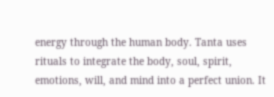energy through the human body. Tanta uses rituals to integrate the body, soul, spirit, emotions, will, and mind into a perfect union. It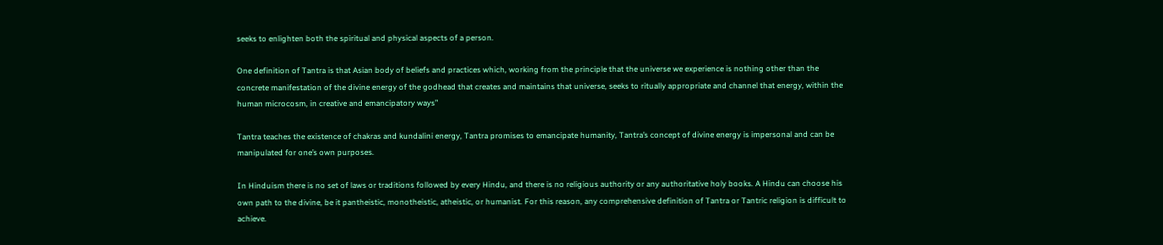seeks to enlighten both the spiritual and physical aspects of a person.

One definition of Tantra is that Asian body of beliefs and practices which, working from the principle that the universe we experience is nothing other than the concrete manifestation of the divine energy of the godhead that creates and maintains that universe, seeks to ritually appropriate and channel that energy, within the human microcosm, in creative and emancipatory ways”

Tantra teaches the existence of chakras and kundalini energy, Tantra promises to emancipate humanity, Tantra’s concept of divine energy is impersonal and can be manipulated for one’s own purposes.

In Hinduism there is no set of laws or traditions followed by every Hindu, and there is no religious authority or any authoritative holy books. A Hindu can choose his own path to the divine, be it pantheistic, monotheistic, atheistic, or humanist. For this reason, any comprehensive definition of Tantra or Tantric religion is difficult to achieve.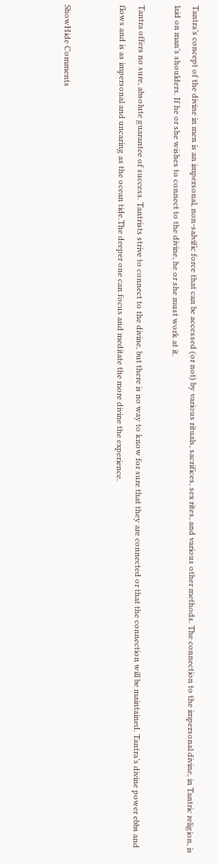Tantra’s concept of the divine in men is an impersonal, non-salvific force that can be accessed (or not) by various rituals, sacrifices, sex rites, and various other methods. The connection to the impersonal divine, in Tantric religion, is laid on man’s shoulders. If he or she wishes to connect to the divine, he or she must work at it.

Tantra offers no sure, absolute guarantee of success. Tantrists strive to connect to the divine, but there is no way to know for sure that they are connected or that the connection will be maintained. Tantra’s divine power ebbs and flows and is as impersonal and uncaring as the ocean tide.The deeper one can focus and meditate the more divine the experience.


ShowHide Comments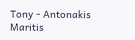Tony - Antonakis Maritis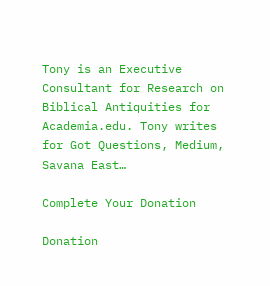Tony is an Executive Consultant for Research on Biblical Antiquities for Academia.edu. Tony writes for Got Questions, Medium, Savana East…

Complete Your Donation

Donation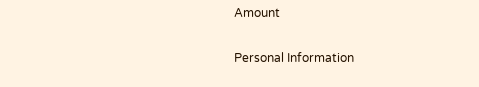Amount

Personal Information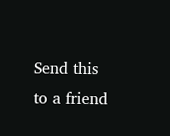Send this to a friend